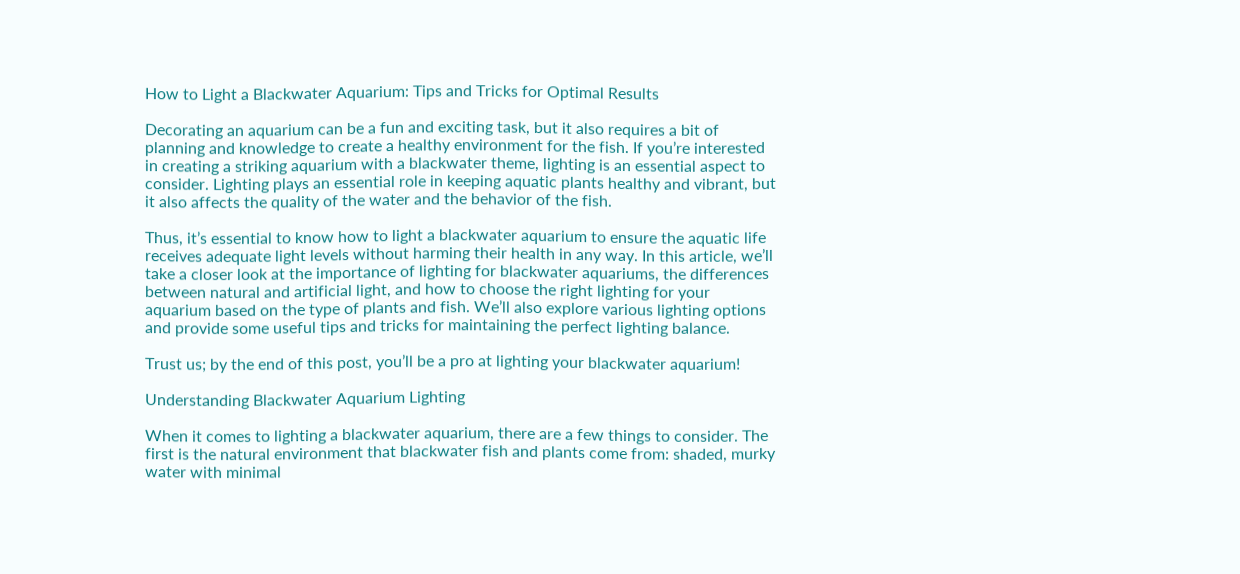How to Light a Blackwater Aquarium: Tips and Tricks for Optimal Results

Decorating an aquarium can be a fun and exciting task, but it also requires a bit of planning and knowledge to create a healthy environment for the fish. If you’re interested in creating a striking aquarium with a blackwater theme, lighting is an essential aspect to consider. Lighting plays an essential role in keeping aquatic plants healthy and vibrant, but it also affects the quality of the water and the behavior of the fish.

Thus, it’s essential to know how to light a blackwater aquarium to ensure the aquatic life receives adequate light levels without harming their health in any way. In this article, we’ll take a closer look at the importance of lighting for blackwater aquariums, the differences between natural and artificial light, and how to choose the right lighting for your aquarium based on the type of plants and fish. We’ll also explore various lighting options and provide some useful tips and tricks for maintaining the perfect lighting balance.

Trust us; by the end of this post, you’ll be a pro at lighting your blackwater aquarium!

Understanding Blackwater Aquarium Lighting

When it comes to lighting a blackwater aquarium, there are a few things to consider. The first is the natural environment that blackwater fish and plants come from: shaded, murky water with minimal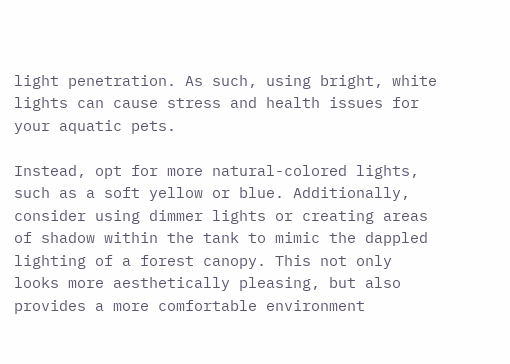light penetration. As such, using bright, white lights can cause stress and health issues for your aquatic pets.

Instead, opt for more natural-colored lights, such as a soft yellow or blue. Additionally, consider using dimmer lights or creating areas of shadow within the tank to mimic the dappled lighting of a forest canopy. This not only looks more aesthetically pleasing, but also provides a more comfortable environment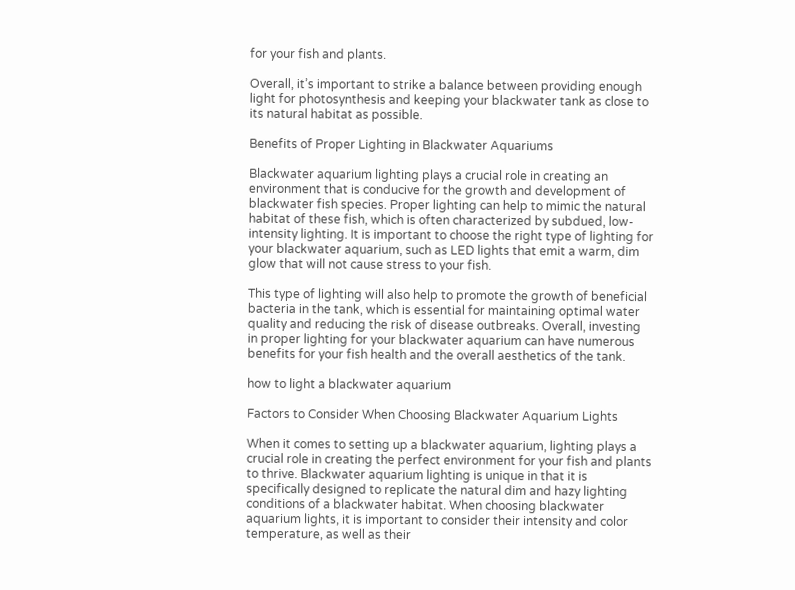for your fish and plants.

Overall, it’s important to strike a balance between providing enough light for photosynthesis and keeping your blackwater tank as close to its natural habitat as possible.

Benefits of Proper Lighting in Blackwater Aquariums

Blackwater aquarium lighting plays a crucial role in creating an environment that is conducive for the growth and development of blackwater fish species. Proper lighting can help to mimic the natural habitat of these fish, which is often characterized by subdued, low-intensity lighting. It is important to choose the right type of lighting for your blackwater aquarium, such as LED lights that emit a warm, dim glow that will not cause stress to your fish.

This type of lighting will also help to promote the growth of beneficial bacteria in the tank, which is essential for maintaining optimal water quality and reducing the risk of disease outbreaks. Overall, investing in proper lighting for your blackwater aquarium can have numerous benefits for your fish health and the overall aesthetics of the tank.

how to light a blackwater aquarium

Factors to Consider When Choosing Blackwater Aquarium Lights

When it comes to setting up a blackwater aquarium, lighting plays a crucial role in creating the perfect environment for your fish and plants to thrive. Blackwater aquarium lighting is unique in that it is specifically designed to replicate the natural dim and hazy lighting conditions of a blackwater habitat. When choosing blackwater aquarium lights, it is important to consider their intensity and color temperature, as well as their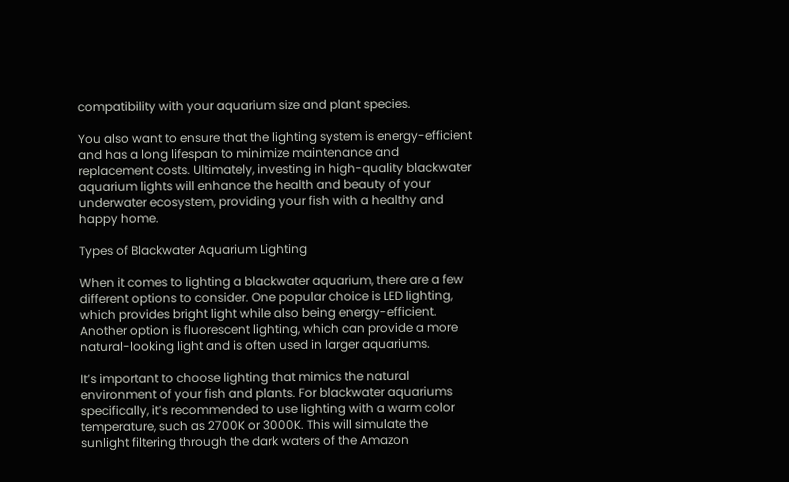compatibility with your aquarium size and plant species.

You also want to ensure that the lighting system is energy-efficient and has a long lifespan to minimize maintenance and replacement costs. Ultimately, investing in high-quality blackwater aquarium lights will enhance the health and beauty of your underwater ecosystem, providing your fish with a healthy and happy home.

Types of Blackwater Aquarium Lighting

When it comes to lighting a blackwater aquarium, there are a few different options to consider. One popular choice is LED lighting, which provides bright light while also being energy-efficient. Another option is fluorescent lighting, which can provide a more natural-looking light and is often used in larger aquariums.

It’s important to choose lighting that mimics the natural environment of your fish and plants. For blackwater aquariums specifically, it’s recommended to use lighting with a warm color temperature, such as 2700K or 3000K. This will simulate the sunlight filtering through the dark waters of the Amazon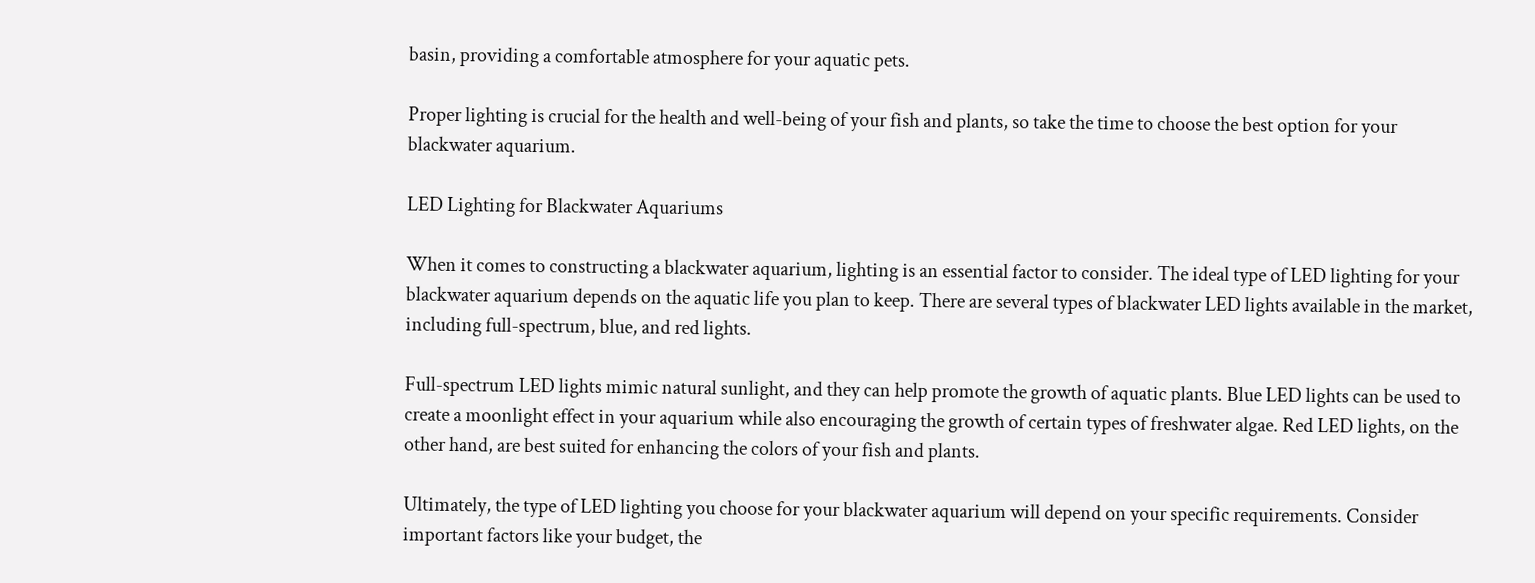basin, providing a comfortable atmosphere for your aquatic pets.

Proper lighting is crucial for the health and well-being of your fish and plants, so take the time to choose the best option for your blackwater aquarium.

LED Lighting for Blackwater Aquariums

When it comes to constructing a blackwater aquarium, lighting is an essential factor to consider. The ideal type of LED lighting for your blackwater aquarium depends on the aquatic life you plan to keep. There are several types of blackwater LED lights available in the market, including full-spectrum, blue, and red lights.

Full-spectrum LED lights mimic natural sunlight, and they can help promote the growth of aquatic plants. Blue LED lights can be used to create a moonlight effect in your aquarium while also encouraging the growth of certain types of freshwater algae. Red LED lights, on the other hand, are best suited for enhancing the colors of your fish and plants.

Ultimately, the type of LED lighting you choose for your blackwater aquarium will depend on your specific requirements. Consider important factors like your budget, the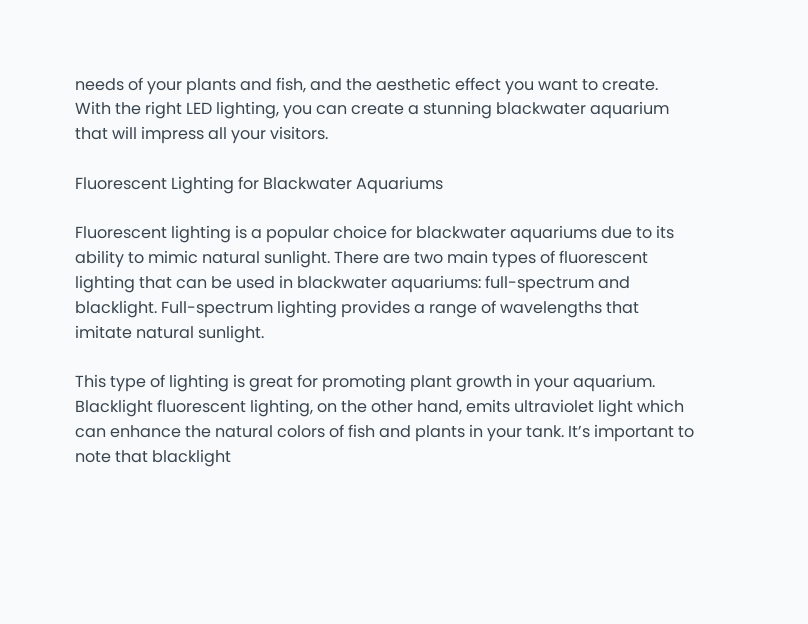needs of your plants and fish, and the aesthetic effect you want to create. With the right LED lighting, you can create a stunning blackwater aquarium that will impress all your visitors.

Fluorescent Lighting for Blackwater Aquariums

Fluorescent lighting is a popular choice for blackwater aquariums due to its ability to mimic natural sunlight. There are two main types of fluorescent lighting that can be used in blackwater aquariums: full-spectrum and blacklight. Full-spectrum lighting provides a range of wavelengths that imitate natural sunlight.

This type of lighting is great for promoting plant growth in your aquarium. Blacklight fluorescent lighting, on the other hand, emits ultraviolet light which can enhance the natural colors of fish and plants in your tank. It’s important to note that blacklight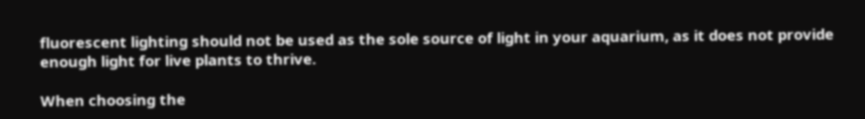fluorescent lighting should not be used as the sole source of light in your aquarium, as it does not provide enough light for live plants to thrive.

When choosing the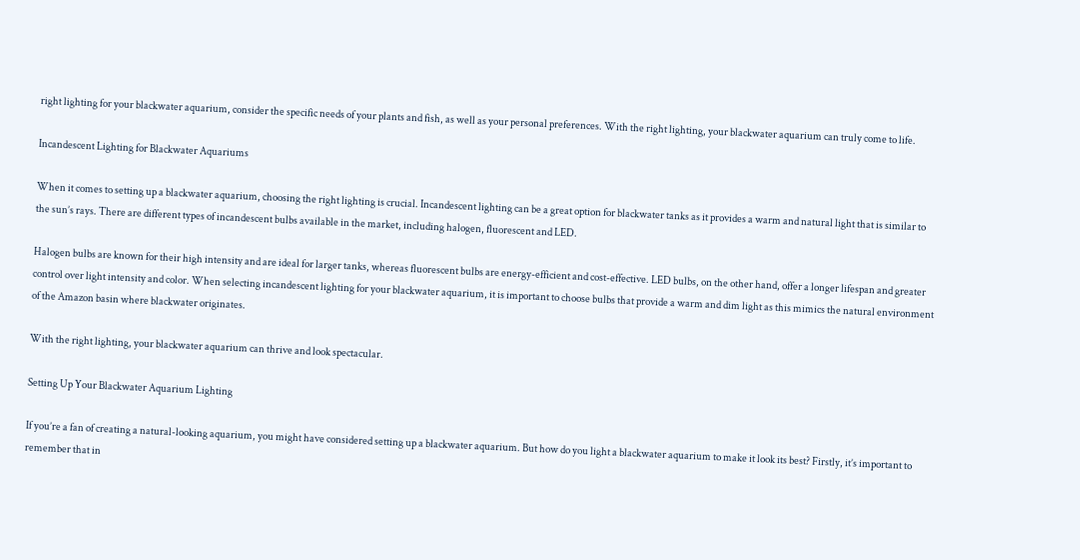right lighting for your blackwater aquarium, consider the specific needs of your plants and fish, as well as your personal preferences. With the right lighting, your blackwater aquarium can truly come to life.

Incandescent Lighting for Blackwater Aquariums

When it comes to setting up a blackwater aquarium, choosing the right lighting is crucial. Incandescent lighting can be a great option for blackwater tanks as it provides a warm and natural light that is similar to the sun’s rays. There are different types of incandescent bulbs available in the market, including halogen, fluorescent and LED.

Halogen bulbs are known for their high intensity and are ideal for larger tanks, whereas fluorescent bulbs are energy-efficient and cost-effective. LED bulbs, on the other hand, offer a longer lifespan and greater control over light intensity and color. When selecting incandescent lighting for your blackwater aquarium, it is important to choose bulbs that provide a warm and dim light as this mimics the natural environment of the Amazon basin where blackwater originates.

With the right lighting, your blackwater aquarium can thrive and look spectacular.

Setting Up Your Blackwater Aquarium Lighting

If you’re a fan of creating a natural-looking aquarium, you might have considered setting up a blackwater aquarium. But how do you light a blackwater aquarium to make it look its best? Firstly, it’s important to remember that in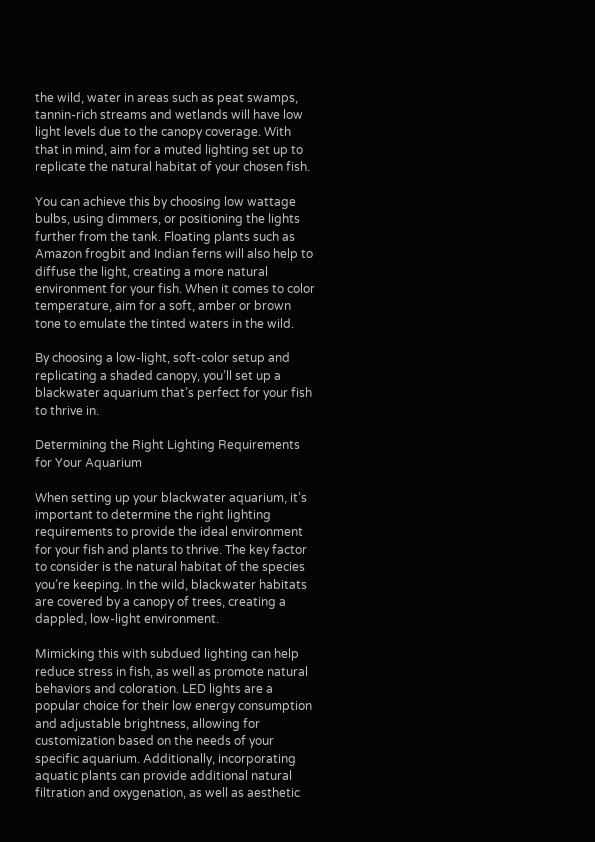the wild, water in areas such as peat swamps, tannin-rich streams and wetlands will have low light levels due to the canopy coverage. With that in mind, aim for a muted lighting set up to replicate the natural habitat of your chosen fish.

You can achieve this by choosing low wattage bulbs, using dimmers, or positioning the lights further from the tank. Floating plants such as Amazon frogbit and Indian ferns will also help to diffuse the light, creating a more natural environment for your fish. When it comes to color temperature, aim for a soft, amber or brown tone to emulate the tinted waters in the wild.

By choosing a low-light, soft-color setup and replicating a shaded canopy, you’ll set up a blackwater aquarium that’s perfect for your fish to thrive in.

Determining the Right Lighting Requirements for Your Aquarium

When setting up your blackwater aquarium, it’s important to determine the right lighting requirements to provide the ideal environment for your fish and plants to thrive. The key factor to consider is the natural habitat of the species you’re keeping. In the wild, blackwater habitats are covered by a canopy of trees, creating a dappled, low-light environment.

Mimicking this with subdued lighting can help reduce stress in fish, as well as promote natural behaviors and coloration. LED lights are a popular choice for their low energy consumption and adjustable brightness, allowing for customization based on the needs of your specific aquarium. Additionally, incorporating aquatic plants can provide additional natural filtration and oxygenation, as well as aesthetic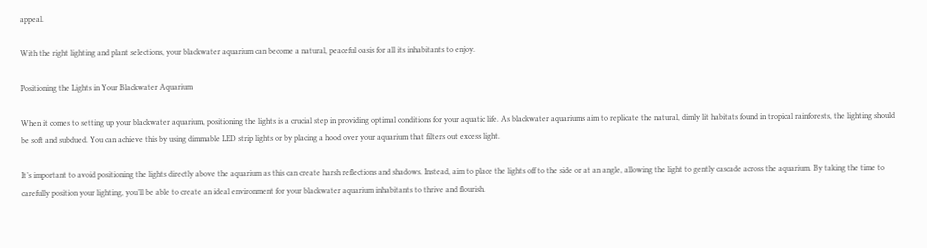appeal.

With the right lighting and plant selections, your blackwater aquarium can become a natural, peaceful oasis for all its inhabitants to enjoy.

Positioning the Lights in Your Blackwater Aquarium

When it comes to setting up your blackwater aquarium, positioning the lights is a crucial step in providing optimal conditions for your aquatic life. As blackwater aquariums aim to replicate the natural, dimly lit habitats found in tropical rainforests, the lighting should be soft and subdued. You can achieve this by using dimmable LED strip lights or by placing a hood over your aquarium that filters out excess light.

It’s important to avoid positioning the lights directly above the aquarium as this can create harsh reflections and shadows. Instead, aim to place the lights off to the side or at an angle, allowing the light to gently cascade across the aquarium. By taking the time to carefully position your lighting, you’ll be able to create an ideal environment for your blackwater aquarium inhabitants to thrive and flourish.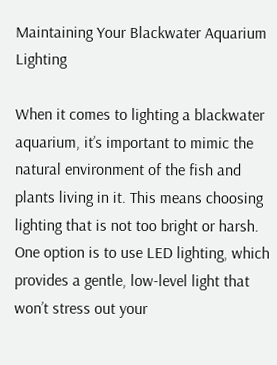Maintaining Your Blackwater Aquarium Lighting

When it comes to lighting a blackwater aquarium, it’s important to mimic the natural environment of the fish and plants living in it. This means choosing lighting that is not too bright or harsh. One option is to use LED lighting, which provides a gentle, low-level light that won’t stress out your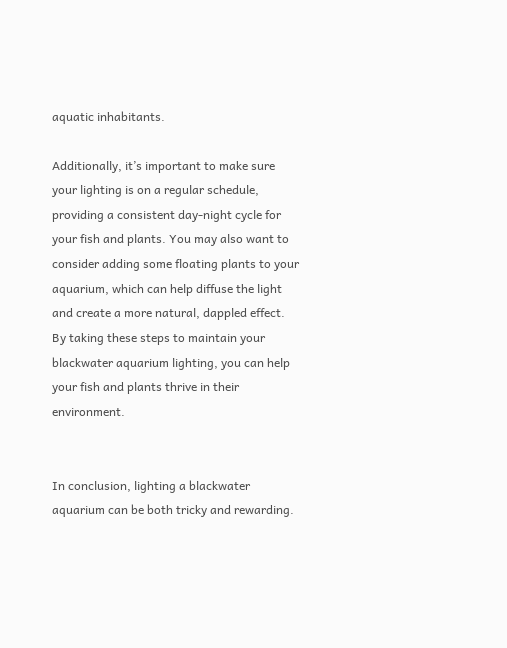aquatic inhabitants.

Additionally, it’s important to make sure your lighting is on a regular schedule, providing a consistent day-night cycle for your fish and plants. You may also want to consider adding some floating plants to your aquarium, which can help diffuse the light and create a more natural, dappled effect. By taking these steps to maintain your blackwater aquarium lighting, you can help your fish and plants thrive in their environment.


In conclusion, lighting a blackwater aquarium can be both tricky and rewarding.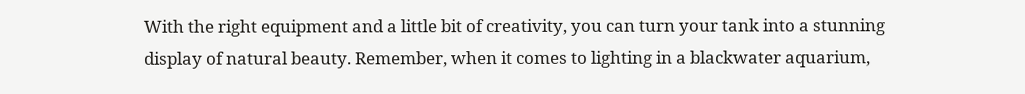With the right equipment and a little bit of creativity, you can turn your tank into a stunning display of natural beauty. Remember, when it comes to lighting in a blackwater aquarium,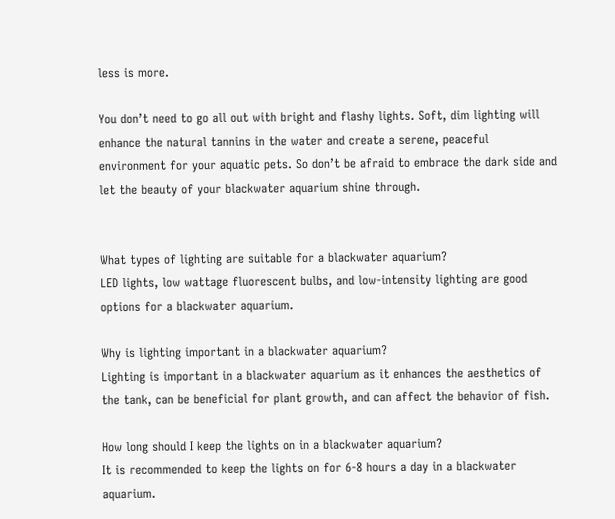less is more.

You don’t need to go all out with bright and flashy lights. Soft, dim lighting will enhance the natural tannins in the water and create a serene, peaceful environment for your aquatic pets. So don’t be afraid to embrace the dark side and let the beauty of your blackwater aquarium shine through.


What types of lighting are suitable for a blackwater aquarium?
LED lights, low wattage fluorescent bulbs, and low-intensity lighting are good options for a blackwater aquarium.

Why is lighting important in a blackwater aquarium?
Lighting is important in a blackwater aquarium as it enhances the aesthetics of the tank, can be beneficial for plant growth, and can affect the behavior of fish.

How long should I keep the lights on in a blackwater aquarium?
It is recommended to keep the lights on for 6-8 hours a day in a blackwater aquarium.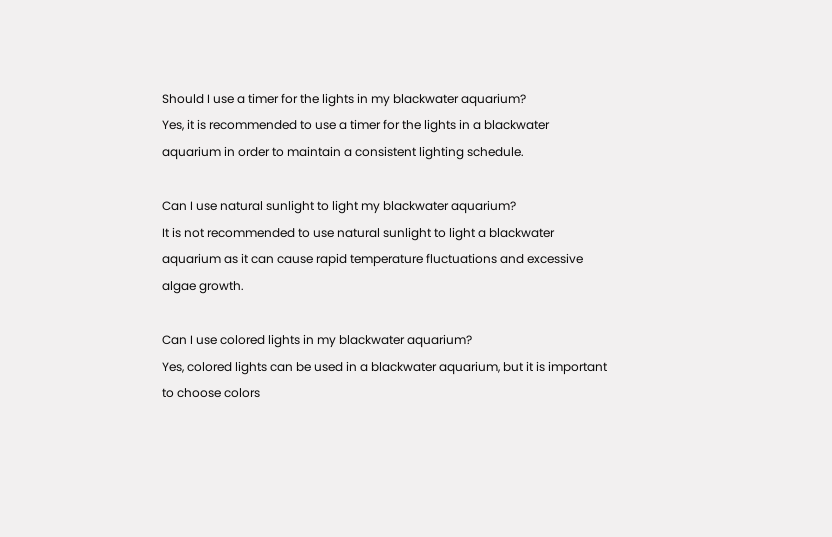Should I use a timer for the lights in my blackwater aquarium?
Yes, it is recommended to use a timer for the lights in a blackwater aquarium in order to maintain a consistent lighting schedule.

Can I use natural sunlight to light my blackwater aquarium?
It is not recommended to use natural sunlight to light a blackwater aquarium as it can cause rapid temperature fluctuations and excessive algae growth.

Can I use colored lights in my blackwater aquarium?
Yes, colored lights can be used in a blackwater aquarium, but it is important to choose colors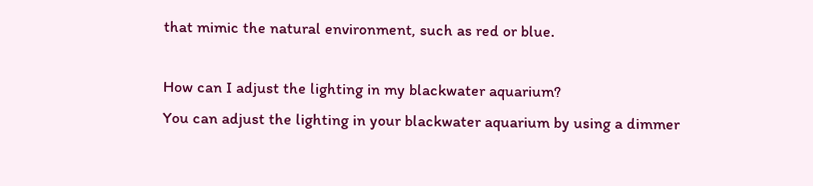that mimic the natural environment, such as red or blue.

How can I adjust the lighting in my blackwater aquarium?
You can adjust the lighting in your blackwater aquarium by using a dimmer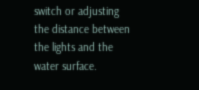switch or adjusting the distance between the lights and the water surface.